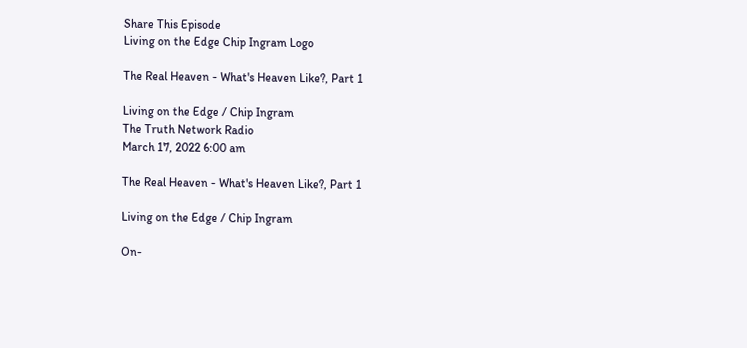Share This Episode
Living on the Edge Chip Ingram Logo

The Real Heaven - What's Heaven Like?, Part 1

Living on the Edge / Chip Ingram
The Truth Network Radio
March 17, 2022 6:00 am

The Real Heaven - What's Heaven Like?, Part 1

Living on the Edge / Chip Ingram

On-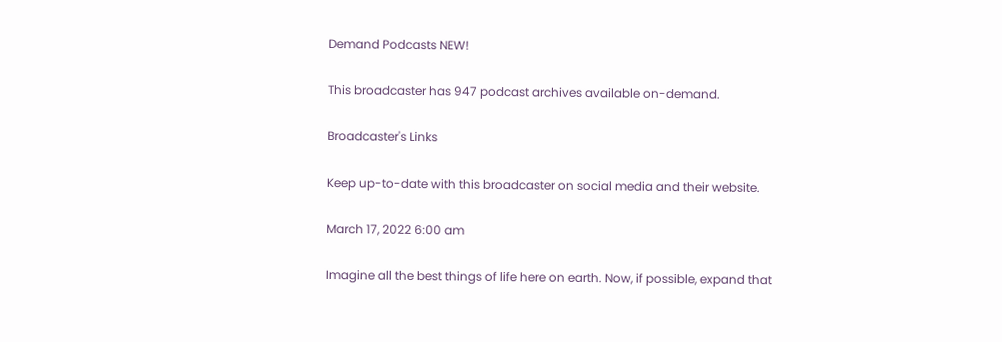Demand Podcasts NEW!

This broadcaster has 947 podcast archives available on-demand.

Broadcaster's Links

Keep up-to-date with this broadcaster on social media and their website.

March 17, 2022 6:00 am

Imagine all the best things of life here on earth. Now, if possible, expand that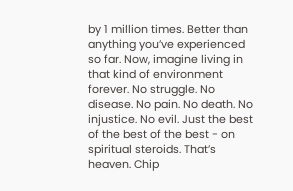by 1 million times. Better than anything you’ve experienced so far. Now, imagine living in that kind of environment forever. No struggle. No disease. No pain. No death. No injustice. No evil. Just the best of the best of the best - on spiritual steroids. That’s heaven. Chip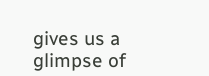gives us a glimpse of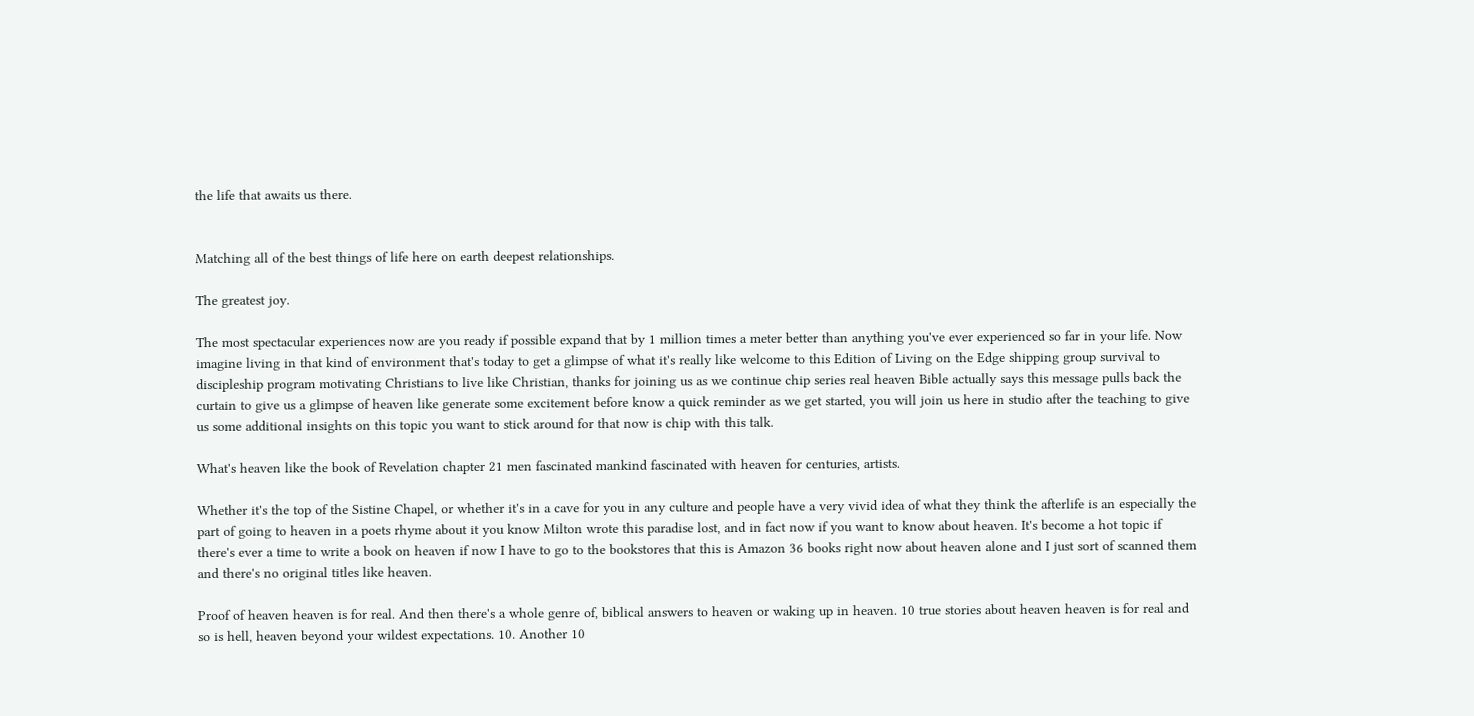the life that awaits us there.


Matching all of the best things of life here on earth deepest relationships.

The greatest joy.

The most spectacular experiences now are you ready if possible expand that by 1 million times a meter better than anything you've ever experienced so far in your life. Now imagine living in that kind of environment that's today to get a glimpse of what it's really like welcome to this Edition of Living on the Edge shipping group survival to discipleship program motivating Christians to live like Christian, thanks for joining us as we continue chip series real heaven Bible actually says this message pulls back the curtain to give us a glimpse of heaven like generate some excitement before know a quick reminder as we get started, you will join us here in studio after the teaching to give us some additional insights on this topic you want to stick around for that now is chip with this talk.

What's heaven like the book of Revelation chapter 21 men fascinated mankind fascinated with heaven for centuries, artists.

Whether it's the top of the Sistine Chapel, or whether it's in a cave for you in any culture and people have a very vivid idea of what they think the afterlife is an especially the part of going to heaven in a poets rhyme about it you know Milton wrote this paradise lost, and in fact now if you want to know about heaven. It's become a hot topic if there's ever a time to write a book on heaven if now I have to go to the bookstores that this is Amazon 36 books right now about heaven alone and I just sort of scanned them and there's no original titles like heaven.

Proof of heaven heaven is for real. And then there's a whole genre of, biblical answers to heaven or waking up in heaven. 10 true stories about heaven heaven is for real and so is hell, heaven beyond your wildest expectations. 10. Another 10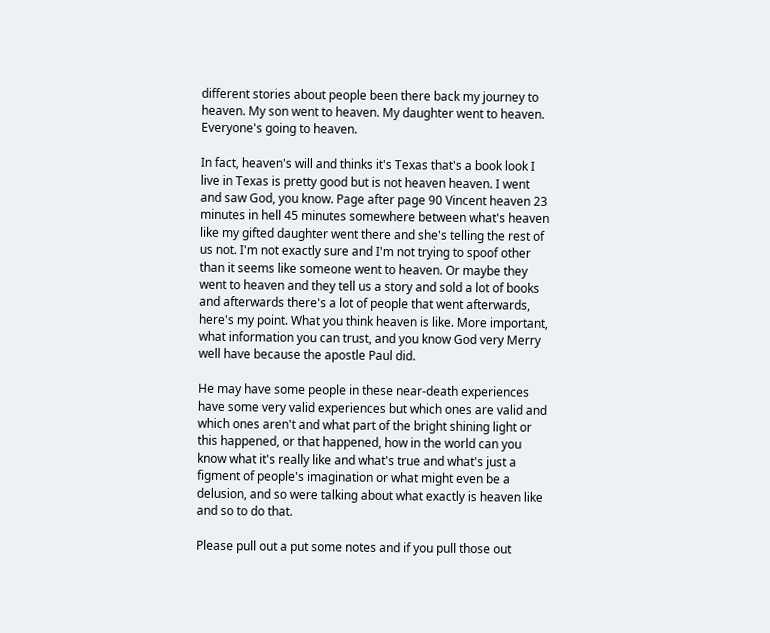different stories about people been there back my journey to heaven. My son went to heaven. My daughter went to heaven. Everyone's going to heaven.

In fact, heaven's will and thinks it's Texas that's a book look I live in Texas is pretty good but is not heaven heaven. I went and saw God, you know. Page after page 90 Vincent heaven 23 minutes in hell 45 minutes somewhere between what's heaven like my gifted daughter went there and she's telling the rest of us not. I'm not exactly sure and I'm not trying to spoof other than it seems like someone went to heaven. Or maybe they went to heaven and they tell us a story and sold a lot of books and afterwards there's a lot of people that went afterwards, here's my point. What you think heaven is like. More important, what information you can trust, and you know God very Merry well have because the apostle Paul did.

He may have some people in these near-death experiences have some very valid experiences but which ones are valid and which ones aren't and what part of the bright shining light or this happened, or that happened, how in the world can you know what it's really like and what's true and what's just a figment of people's imagination or what might even be a delusion, and so were talking about what exactly is heaven like and so to do that.

Please pull out a put some notes and if you pull those out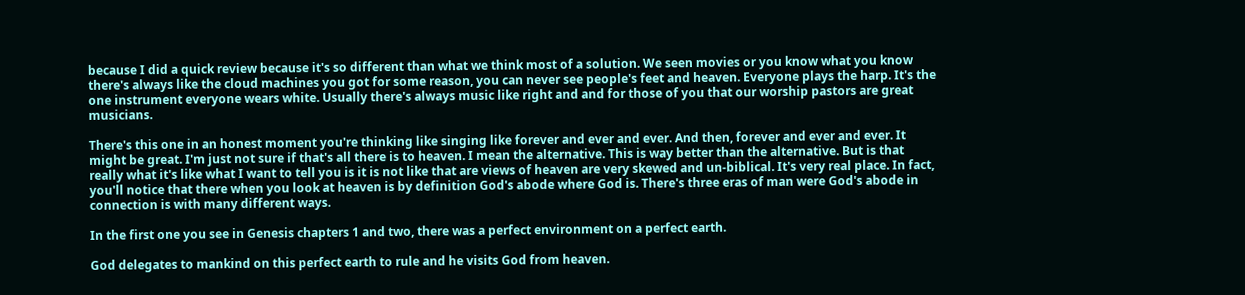because I did a quick review because it's so different than what we think most of a solution. We seen movies or you know what you know there's always like the cloud machines you got for some reason, you can never see people's feet and heaven. Everyone plays the harp. It's the one instrument everyone wears white. Usually there's always music like right and and for those of you that our worship pastors are great musicians.

There's this one in an honest moment you're thinking like singing like forever and ever and ever. And then, forever and ever and ever. It might be great. I'm just not sure if that's all there is to heaven. I mean the alternative. This is way better than the alternative. But is that really what it's like what I want to tell you is it is not like that are views of heaven are very skewed and un-biblical. It's very real place. In fact, you'll notice that there when you look at heaven is by definition God's abode where God is. There's three eras of man were God's abode in connection is with many different ways.

In the first one you see in Genesis chapters 1 and two, there was a perfect environment on a perfect earth.

God delegates to mankind on this perfect earth to rule and he visits God from heaven.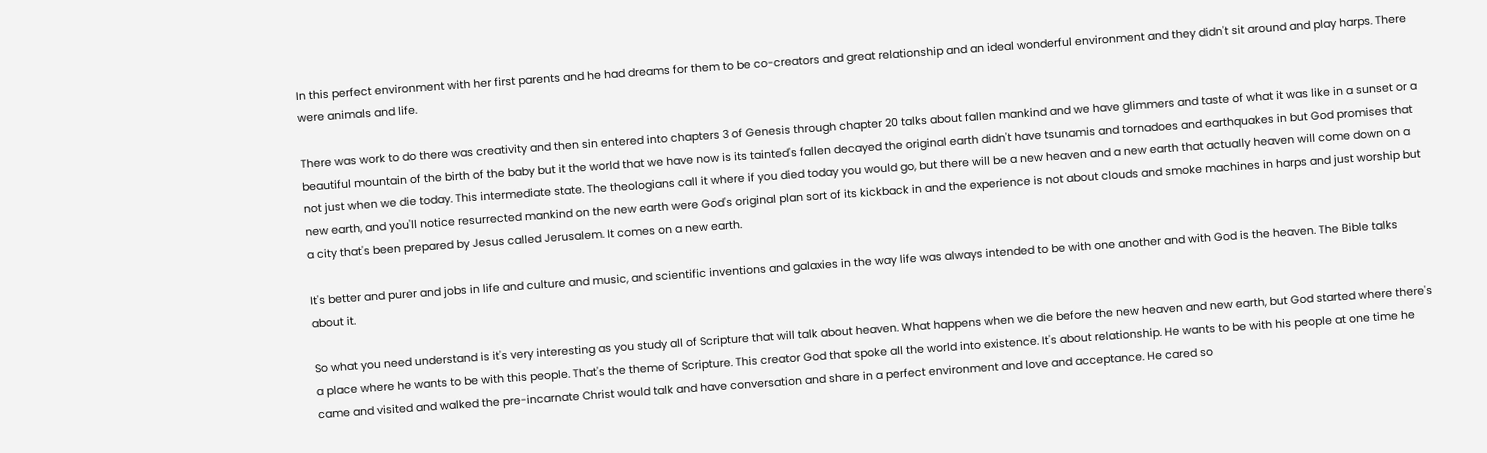In this perfect environment with her first parents and he had dreams for them to be co-creators and great relationship and an ideal wonderful environment and they didn't sit around and play harps. There were animals and life.

There was work to do there was creativity and then sin entered into chapters 3 of Genesis through chapter 20 talks about fallen mankind and we have glimmers and taste of what it was like in a sunset or a beautiful mountain of the birth of the baby but it the world that we have now is its tainted's fallen decayed the original earth didn't have tsunamis and tornadoes and earthquakes in but God promises that not just when we die today. This intermediate state. The theologians call it where if you died today you would go, but there will be a new heaven and a new earth that actually heaven will come down on a new earth, and you'll notice resurrected mankind on the new earth were God's original plan sort of its kickback in and the experience is not about clouds and smoke machines in harps and just worship but a city that's been prepared by Jesus called Jerusalem. It comes on a new earth.

It's better and purer and jobs in life and culture and music, and scientific inventions and galaxies in the way life was always intended to be with one another and with God is the heaven. The Bible talks about it.

So what you need understand is it's very interesting as you study all of Scripture that will talk about heaven. What happens when we die before the new heaven and new earth, but God started where there's a place where he wants to be with this people. That's the theme of Scripture. This creator God that spoke all the world into existence. It's about relationship. He wants to be with his people at one time he came and visited and walked the pre-incarnate Christ would talk and have conversation and share in a perfect environment and love and acceptance. He cared so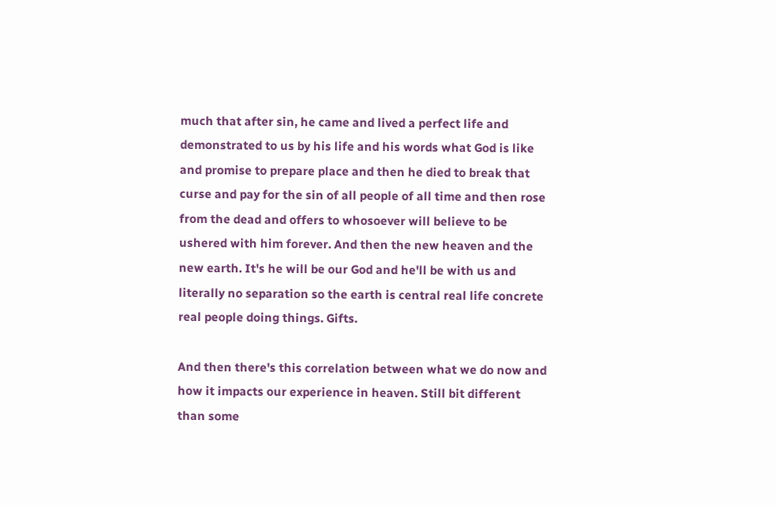much that after sin, he came and lived a perfect life and demonstrated to us by his life and his words what God is like and promise to prepare place and then he died to break that curse and pay for the sin of all people of all time and then rose from the dead and offers to whosoever will believe to be ushered with him forever. And then the new heaven and the new earth. It's he will be our God and he'll be with us and literally no separation so the earth is central real life concrete real people doing things. Gifts.

And then there's this correlation between what we do now and how it impacts our experience in heaven. Still bit different than some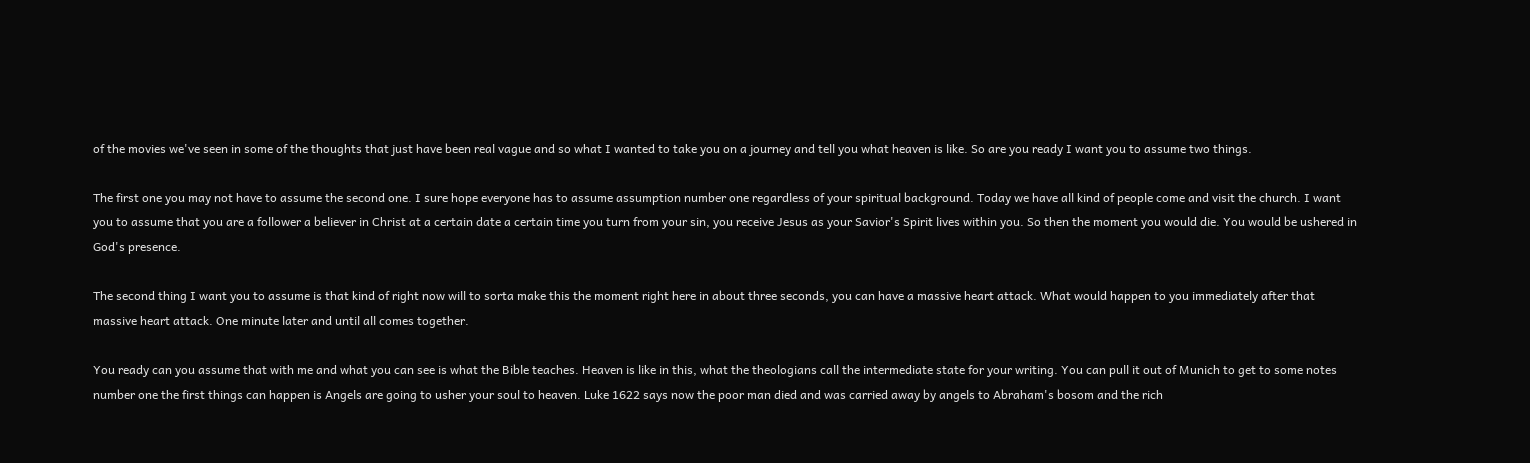of the movies we've seen in some of the thoughts that just have been real vague and so what I wanted to take you on a journey and tell you what heaven is like. So are you ready I want you to assume two things.

The first one you may not have to assume the second one. I sure hope everyone has to assume assumption number one regardless of your spiritual background. Today we have all kind of people come and visit the church. I want you to assume that you are a follower a believer in Christ at a certain date a certain time you turn from your sin, you receive Jesus as your Savior's Spirit lives within you. So then the moment you would die. You would be ushered in God's presence.

The second thing I want you to assume is that kind of right now will to sorta make this the moment right here in about three seconds, you can have a massive heart attack. What would happen to you immediately after that massive heart attack. One minute later and until all comes together.

You ready can you assume that with me and what you can see is what the Bible teaches. Heaven is like in this, what the theologians call the intermediate state for your writing. You can pull it out of Munich to get to some notes number one the first things can happen is Angels are going to usher your soul to heaven. Luke 1622 says now the poor man died and was carried away by angels to Abraham's bosom and the rich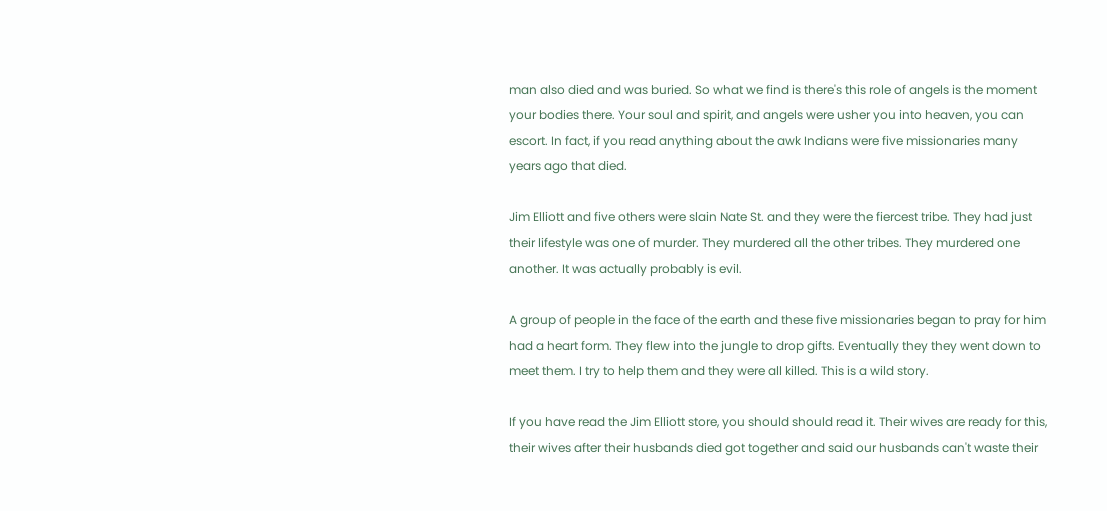man also died and was buried. So what we find is there's this role of angels is the moment your bodies there. Your soul and spirit, and angels were usher you into heaven, you can escort. In fact, if you read anything about the awk Indians were five missionaries many years ago that died.

Jim Elliott and five others were slain Nate St. and they were the fiercest tribe. They had just their lifestyle was one of murder. They murdered all the other tribes. They murdered one another. It was actually probably is evil.

A group of people in the face of the earth and these five missionaries began to pray for him had a heart form. They flew into the jungle to drop gifts. Eventually they they went down to meet them. I try to help them and they were all killed. This is a wild story.

If you have read the Jim Elliott store, you should should read it. Their wives are ready for this, their wives after their husbands died got together and said our husbands can't waste their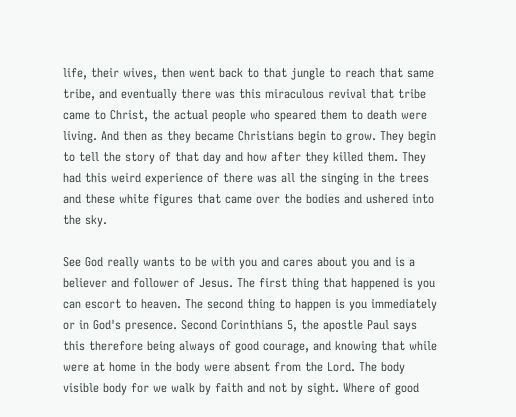life, their wives, then went back to that jungle to reach that same tribe, and eventually there was this miraculous revival that tribe came to Christ, the actual people who speared them to death were living. And then as they became Christians begin to grow. They begin to tell the story of that day and how after they killed them. They had this weird experience of there was all the singing in the trees and these white figures that came over the bodies and ushered into the sky.

See God really wants to be with you and cares about you and is a believer and follower of Jesus. The first thing that happened is you can escort to heaven. The second thing to happen is you immediately or in God's presence. Second Corinthians 5, the apostle Paul says this therefore being always of good courage, and knowing that while were at home in the body were absent from the Lord. The body visible body for we walk by faith and not by sight. Where of good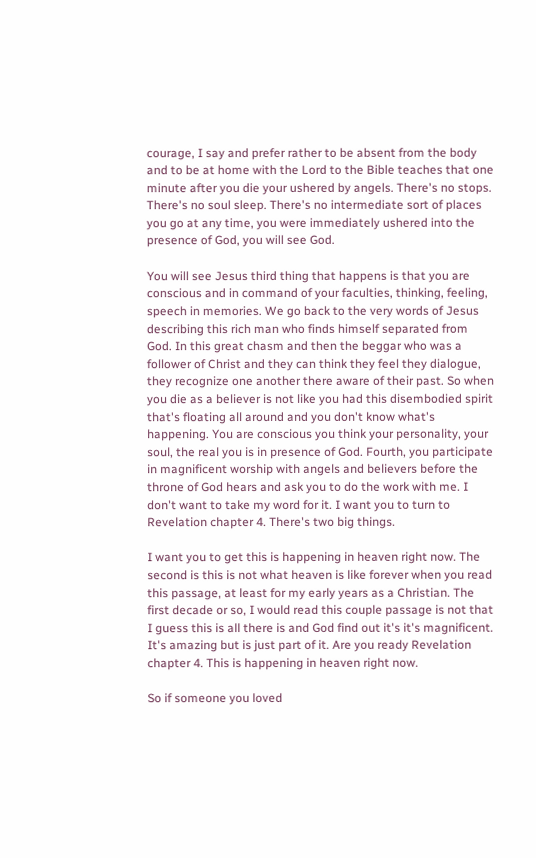courage, I say and prefer rather to be absent from the body and to be at home with the Lord to the Bible teaches that one minute after you die your ushered by angels. There's no stops. There's no soul sleep. There's no intermediate sort of places you go at any time, you were immediately ushered into the presence of God, you will see God.

You will see Jesus third thing that happens is that you are conscious and in command of your faculties, thinking, feeling, speech in memories. We go back to the very words of Jesus describing this rich man who finds himself separated from God. In this great chasm and then the beggar who was a follower of Christ and they can think they feel they dialogue, they recognize one another there aware of their past. So when you die as a believer is not like you had this disembodied spirit that's floating all around and you don't know what's happening. You are conscious you think your personality, your soul, the real you is in presence of God. Fourth, you participate in magnificent worship with angels and believers before the throne of God hears and ask you to do the work with me. I don't want to take my word for it. I want you to turn to Revelation chapter 4. There's two big things.

I want you to get this is happening in heaven right now. The second is this is not what heaven is like forever when you read this passage, at least for my early years as a Christian. The first decade or so, I would read this couple passage is not that I guess this is all there is and God find out it's it's magnificent. It's amazing but is just part of it. Are you ready Revelation chapter 4. This is happening in heaven right now.

So if someone you loved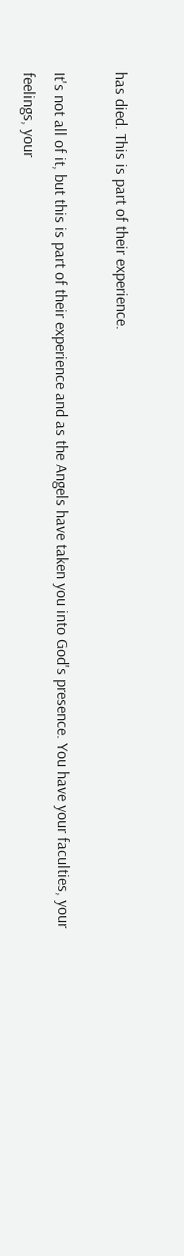has died. This is part of their experience.

It's not all of it, but this is part of their experience and as the Angels have taken you into God's presence. You have your faculties, your feelings, your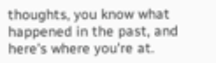thoughts, you know what happened in the past, and here's where you're at.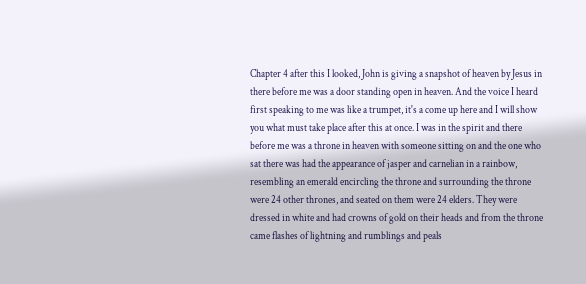Chapter 4 after this I looked, John is giving a snapshot of heaven by Jesus in there before me was a door standing open in heaven. And the voice I heard first speaking to me was like a trumpet, it's a come up here and I will show you what must take place after this at once. I was in the spirit and there before me was a throne in heaven with someone sitting on and the one who sat there was had the appearance of jasper and carnelian in a rainbow, resembling an emerald encircling the throne and surrounding the throne were 24 other thrones, and seated on them were 24 elders. They were dressed in white and had crowns of gold on their heads and from the throne came flashes of lightning and rumblings and peals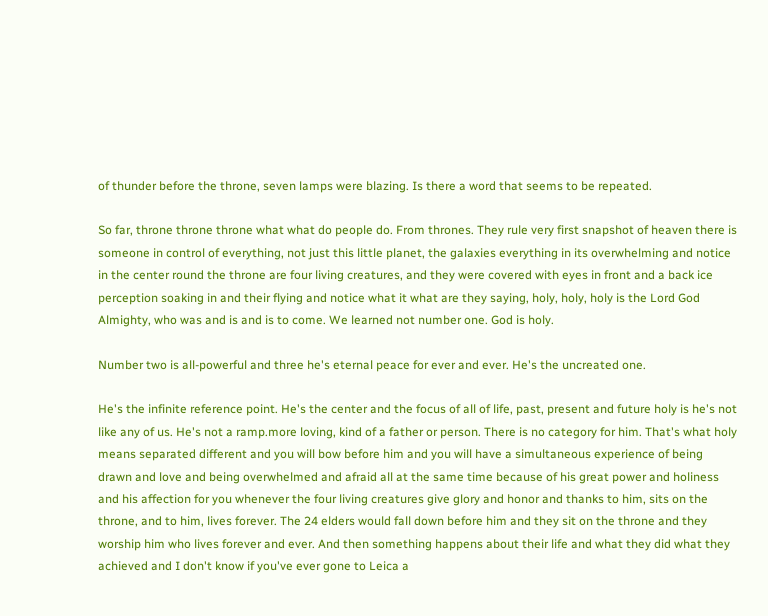of thunder before the throne, seven lamps were blazing. Is there a word that seems to be repeated.

So far, throne throne throne what what do people do. From thrones. They rule very first snapshot of heaven there is someone in control of everything, not just this little planet, the galaxies everything in its overwhelming and notice in the center round the throne are four living creatures, and they were covered with eyes in front and a back ice perception soaking in and their flying and notice what it what are they saying, holy, holy, holy is the Lord God Almighty, who was and is and is to come. We learned not number one. God is holy.

Number two is all-powerful and three he's eternal peace for ever and ever. He's the uncreated one.

He's the infinite reference point. He's the center and the focus of all of life, past, present and future holy is he's not like any of us. He's not a ramp.more loving, kind of a father or person. There is no category for him. That's what holy means separated different and you will bow before him and you will have a simultaneous experience of being drawn and love and being overwhelmed and afraid all at the same time because of his great power and holiness and his affection for you whenever the four living creatures give glory and honor and thanks to him, sits on the throne, and to him, lives forever. The 24 elders would fall down before him and they sit on the throne and they worship him who lives forever and ever. And then something happens about their life and what they did what they achieved and I don't know if you've ever gone to Leica a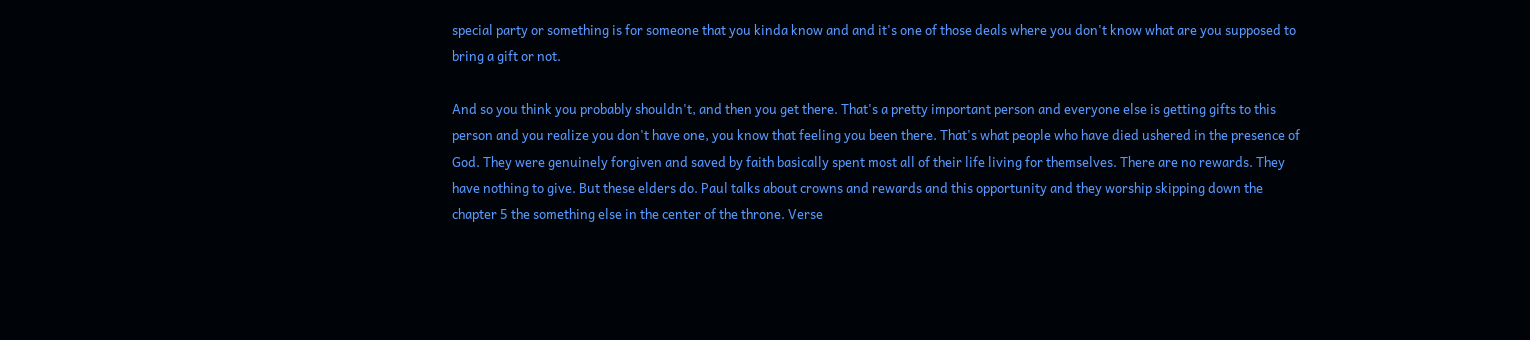special party or something is for someone that you kinda know and and it's one of those deals where you don't know what are you supposed to bring a gift or not.

And so you think you probably shouldn't, and then you get there. That's a pretty important person and everyone else is getting gifts to this person and you realize you don't have one, you know that feeling you been there. That's what people who have died ushered in the presence of God. They were genuinely forgiven and saved by faith basically spent most all of their life living for themselves. There are no rewards. They have nothing to give. But these elders do. Paul talks about crowns and rewards and this opportunity and they worship skipping down the chapter 5 the something else in the center of the throne. Verse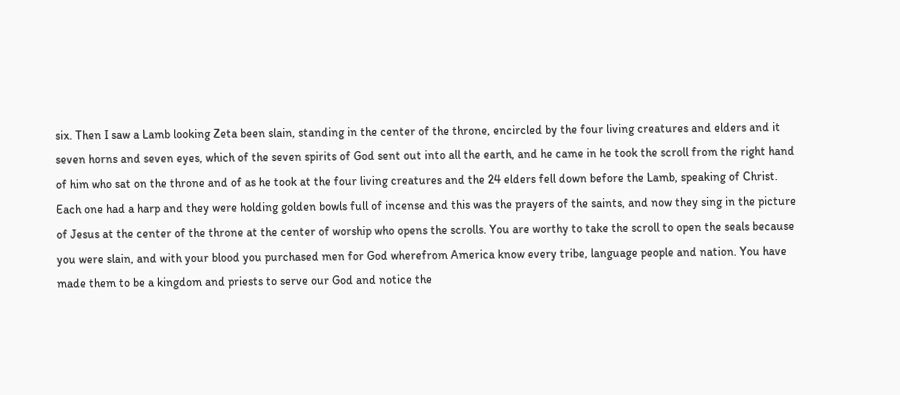six. Then I saw a Lamb looking Zeta been slain, standing in the center of the throne, encircled by the four living creatures and elders and it seven horns and seven eyes, which of the seven spirits of God sent out into all the earth, and he came in he took the scroll from the right hand of him who sat on the throne and of as he took at the four living creatures and the 24 elders fell down before the Lamb, speaking of Christ. Each one had a harp and they were holding golden bowls full of incense and this was the prayers of the saints, and now they sing in the picture of Jesus at the center of the throne at the center of worship who opens the scrolls. You are worthy to take the scroll to open the seals because you were slain, and with your blood you purchased men for God wherefrom America know every tribe, language people and nation. You have made them to be a kingdom and priests to serve our God and notice the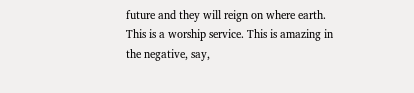future and they will reign on where earth. This is a worship service. This is amazing in the negative, say,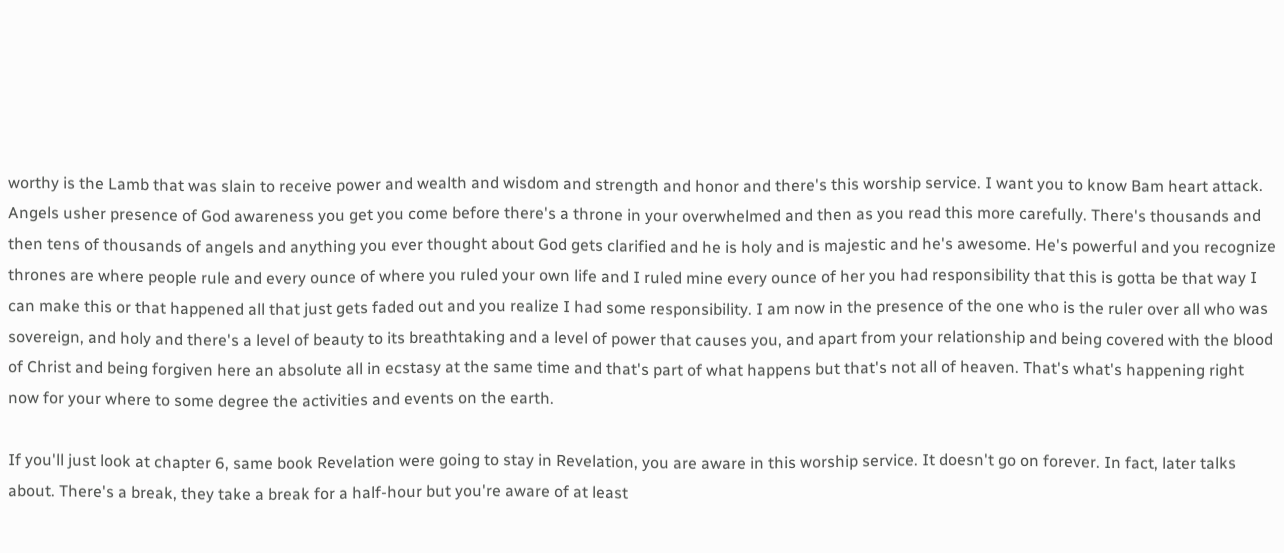worthy is the Lamb that was slain to receive power and wealth and wisdom and strength and honor and there's this worship service. I want you to know Bam heart attack. Angels usher presence of God awareness you get you come before there's a throne in your overwhelmed and then as you read this more carefully. There's thousands and then tens of thousands of angels and anything you ever thought about God gets clarified and he is holy and is majestic and he's awesome. He's powerful and you recognize thrones are where people rule and every ounce of where you ruled your own life and I ruled mine every ounce of her you had responsibility that this is gotta be that way I can make this or that happened all that just gets faded out and you realize I had some responsibility. I am now in the presence of the one who is the ruler over all who was sovereign, and holy and there's a level of beauty to its breathtaking and a level of power that causes you, and apart from your relationship and being covered with the blood of Christ and being forgiven here an absolute all in ecstasy at the same time and that's part of what happens but that's not all of heaven. That's what's happening right now for your where to some degree the activities and events on the earth.

If you'll just look at chapter 6, same book Revelation were going to stay in Revelation, you are aware in this worship service. It doesn't go on forever. In fact, later talks about. There's a break, they take a break for a half-hour but you're aware of at least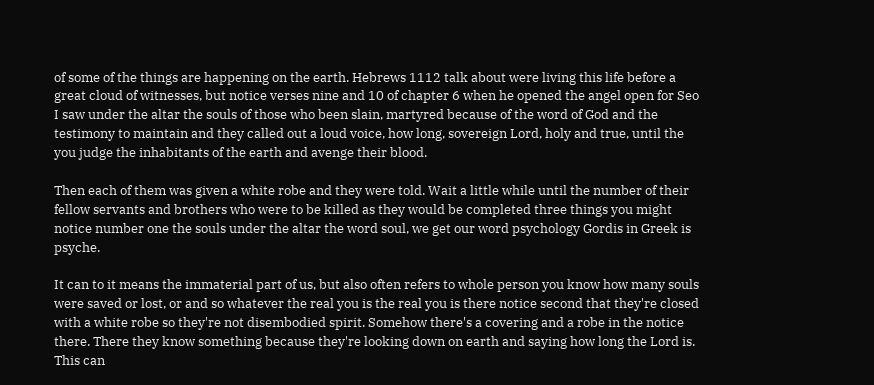of some of the things are happening on the earth. Hebrews 1112 talk about were living this life before a great cloud of witnesses, but notice verses nine and 10 of chapter 6 when he opened the angel open for Seo I saw under the altar the souls of those who been slain, martyred because of the word of God and the testimony to maintain and they called out a loud voice, how long, sovereign Lord, holy and true, until the you judge the inhabitants of the earth and avenge their blood.

Then each of them was given a white robe and they were told. Wait a little while until the number of their fellow servants and brothers who were to be killed as they would be completed three things you might notice number one the souls under the altar the word soul, we get our word psychology Gordis in Greek is psyche.

It can to it means the immaterial part of us, but also often refers to whole person you know how many souls were saved or lost, or and so whatever the real you is the real you is there notice second that they're closed with a white robe so they're not disembodied spirit. Somehow there's a covering and a robe in the notice there. There they know something because they're looking down on earth and saying how long the Lord is. This can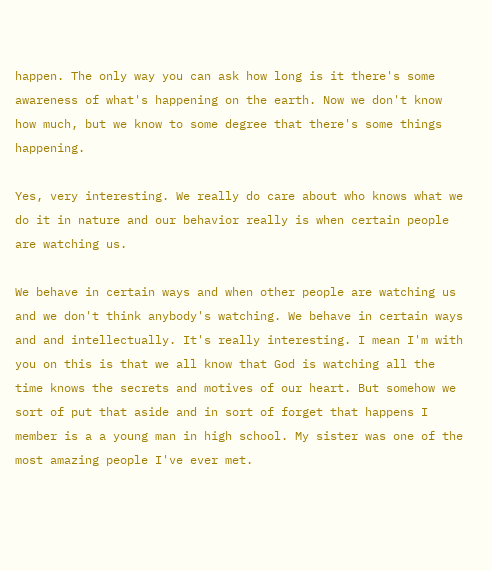happen. The only way you can ask how long is it there's some awareness of what's happening on the earth. Now we don't know how much, but we know to some degree that there's some things happening.

Yes, very interesting. We really do care about who knows what we do it in nature and our behavior really is when certain people are watching us.

We behave in certain ways and when other people are watching us and we don't think anybody's watching. We behave in certain ways and and intellectually. It's really interesting. I mean I'm with you on this is that we all know that God is watching all the time knows the secrets and motives of our heart. But somehow we sort of put that aside and in sort of forget that happens I member is a a young man in high school. My sister was one of the most amazing people I've ever met.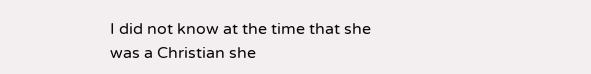I did not know at the time that she was a Christian she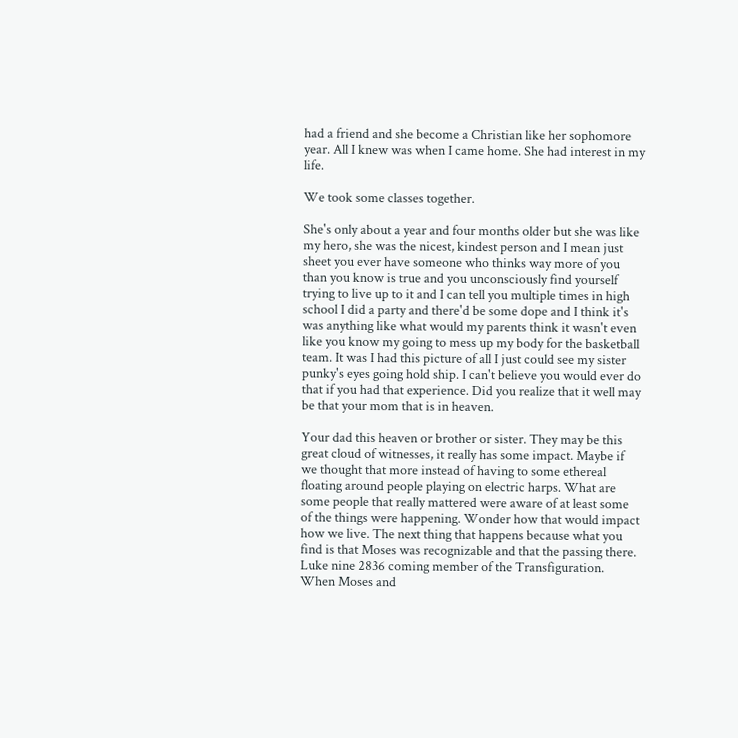had a friend and she become a Christian like her sophomore year. All I knew was when I came home. She had interest in my life.

We took some classes together.

She's only about a year and four months older but she was like my hero, she was the nicest, kindest person and I mean just sheet you ever have someone who thinks way more of you than you know is true and you unconsciously find yourself trying to live up to it and I can tell you multiple times in high school I did a party and there'd be some dope and I think it's was anything like what would my parents think it wasn't even like you know my going to mess up my body for the basketball team. It was I had this picture of all I just could see my sister punky's eyes going hold ship. I can't believe you would ever do that if you had that experience. Did you realize that it well may be that your mom that is in heaven.

Your dad this heaven or brother or sister. They may be this great cloud of witnesses, it really has some impact. Maybe if we thought that more instead of having to some ethereal floating around people playing on electric harps. What are some people that really mattered were aware of at least some of the things were happening. Wonder how that would impact how we live. The next thing that happens because what you find is that Moses was recognizable and that the passing there. Luke nine 2836 coming member of the Transfiguration. When Moses and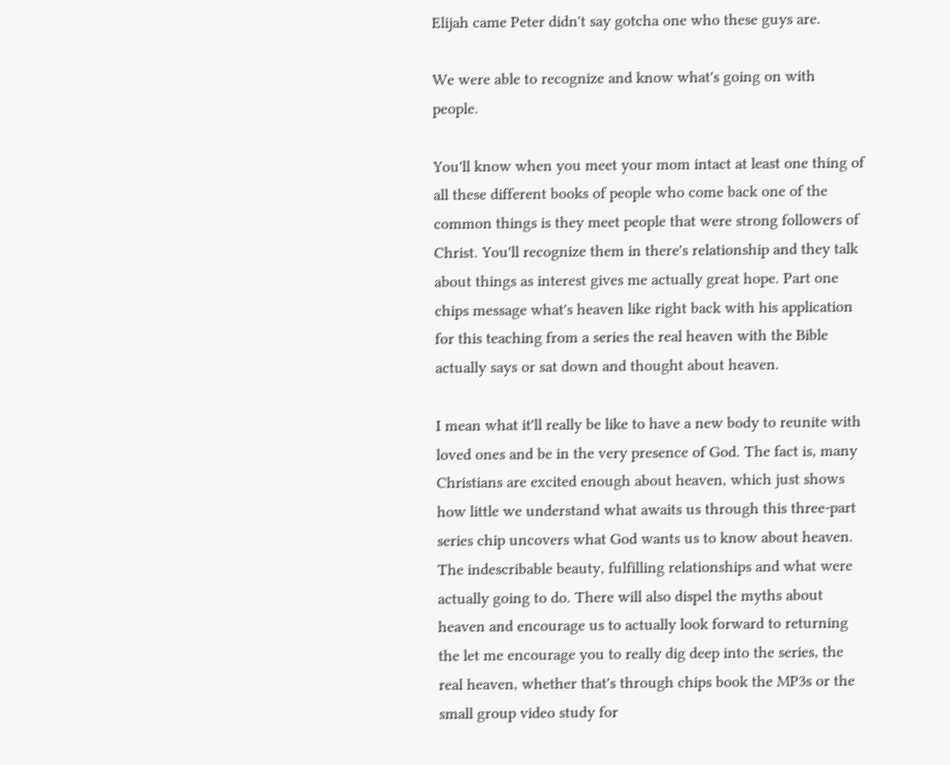Elijah came Peter didn't say gotcha one who these guys are.

We were able to recognize and know what's going on with people.

You'll know when you meet your mom intact at least one thing of all these different books of people who come back one of the common things is they meet people that were strong followers of Christ. You'll recognize them in there's relationship and they talk about things as interest gives me actually great hope. Part one chips message what's heaven like right back with his application for this teaching from a series the real heaven with the Bible actually says or sat down and thought about heaven.

I mean what it'll really be like to have a new body to reunite with loved ones and be in the very presence of God. The fact is, many Christians are excited enough about heaven, which just shows how little we understand what awaits us through this three-part series chip uncovers what God wants us to know about heaven. The indescribable beauty, fulfilling relationships and what were actually going to do. There will also dispel the myths about heaven and encourage us to actually look forward to returning the let me encourage you to really dig deep into the series, the real heaven, whether that's through chips book the MP3s or the small group video study for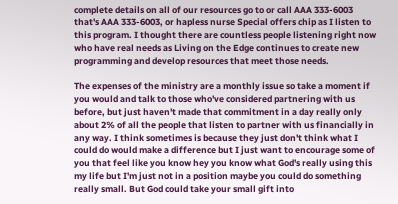complete details on all of our resources go to or call AAA 333-6003 that's AAA 333-6003, or hapless nurse Special offers chip as I listen to this program. I thought there are countless people listening right now who have real needs as Living on the Edge continues to create new programming and develop resources that meet those needs.

The expenses of the ministry are a monthly issue so take a moment if you would and talk to those who've considered partnering with us before, but just haven't made that commitment in a day really only about 2% of all the people that listen to partner with us financially in any way. I think sometimes is because they just don't think what I could do would make a difference but I just want to encourage some of you that feel like you know hey you know what God's really using this my life but I'm just not in a position maybe you could do something really small. But God could take your small gift into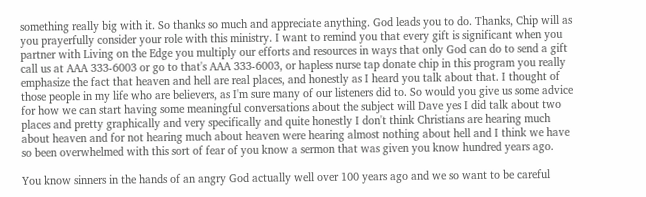something really big with it. So thanks so much and appreciate anything. God leads you to do. Thanks, Chip will as you prayerfully consider your role with this ministry. I want to remind you that every gift is significant when you partner with Living on the Edge you multiply our efforts and resources in ways that only God can do to send a gift call us at AAA 333-6003 or go to that's AAA 333-6003, or hapless nurse tap donate chip in this program you really emphasize the fact that heaven and hell are real places, and honestly as I heard you talk about that. I thought of those people in my life who are believers, as I'm sure many of our listeners did to. So would you give us some advice for how we can start having some meaningful conversations about the subject will Dave yes I did talk about two places and pretty graphically and very specifically and quite honestly I don't think Christians are hearing much about heaven and for not hearing much about heaven were hearing almost nothing about hell and I think we have so been overwhelmed with this sort of fear of you know a sermon that was given you know hundred years ago.

You know sinners in the hands of an angry God actually well over 100 years ago and we so want to be careful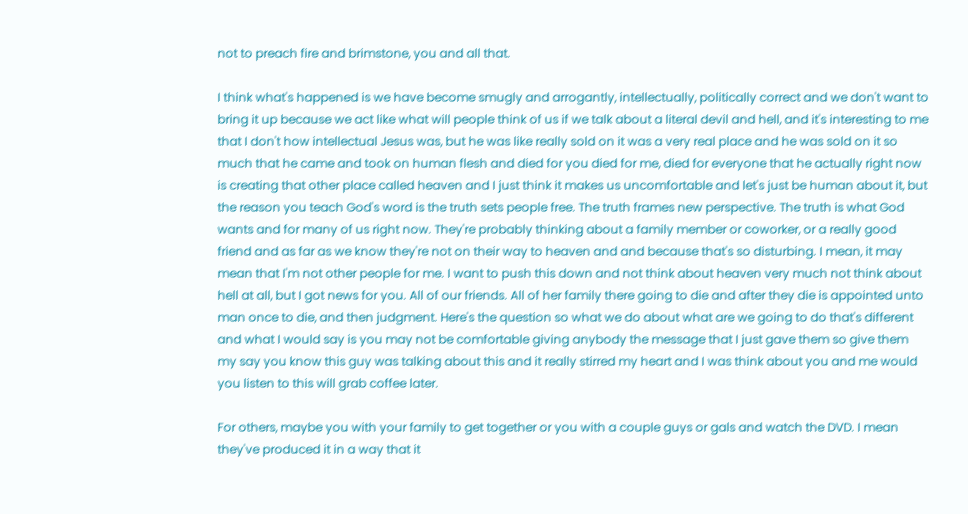not to preach fire and brimstone, you and all that.

I think what's happened is we have become smugly and arrogantly, intellectually, politically correct and we don't want to bring it up because we act like what will people think of us if we talk about a literal devil and hell, and it's interesting to me that I don't how intellectual Jesus was, but he was like really sold on it was a very real place and he was sold on it so much that he came and took on human flesh and died for you died for me, died for everyone that he actually right now is creating that other place called heaven and I just think it makes us uncomfortable and let's just be human about it, but the reason you teach God's word is the truth sets people free. The truth frames new perspective. The truth is what God wants and for many of us right now. They're probably thinking about a family member or coworker, or a really good friend and as far as we know they're not on their way to heaven and and because that's so disturbing. I mean, it may mean that I'm not other people for me. I want to push this down and not think about heaven very much not think about hell at all, but I got news for you. All of our friends. All of her family there going to die and after they die is appointed unto man once to die, and then judgment. Here's the question so what we do about what are we going to do that's different and what I would say is you may not be comfortable giving anybody the message that I just gave them so give them my say you know this guy was talking about this and it really stirred my heart and I was think about you and me would you listen to this will grab coffee later.

For others, maybe you with your family to get together or you with a couple guys or gals and watch the DVD. I mean they've produced it in a way that it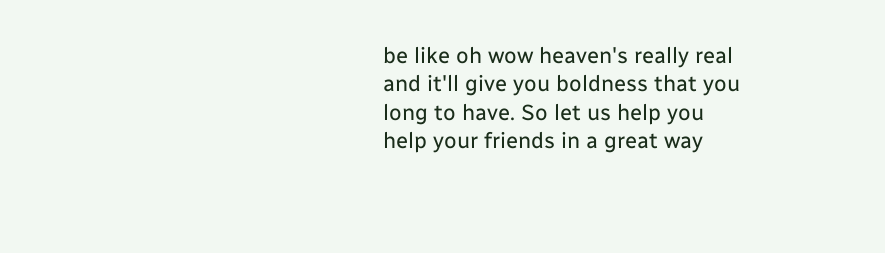be like oh wow heaven's really real and it'll give you boldness that you long to have. So let us help you help your friends in a great way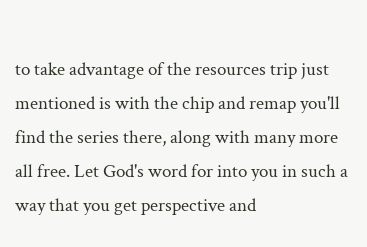to take advantage of the resources trip just mentioned is with the chip and remap you'll find the series there, along with many more all free. Let God's word for into you in such a way that you get perspective and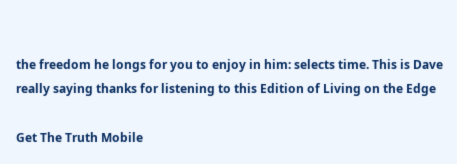the freedom he longs for you to enjoy in him: selects time. This is Dave really saying thanks for listening to this Edition of Living on the Edge

Get The Truth Mobile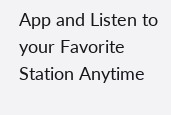App and Listen to your Favorite Station Anytime